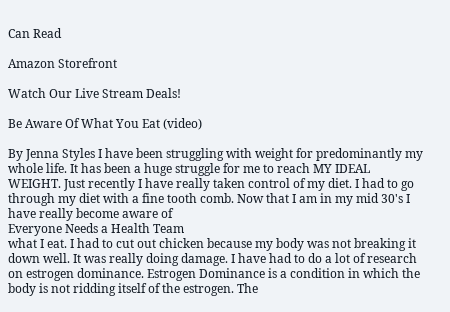Can Read

Amazon Storefront

Watch Our Live Stream Deals!

Be Aware Of What You Eat (video)

By Jenna Styles I have been struggling with weight for predominantly my whole life. It has been a huge struggle for me to reach MY IDEAL WEIGHT. Just recently I have really taken control of my diet. I had to go through my diet with a fine tooth comb. Now that I am in my mid 30's I have really become aware of
Everyone Needs a Health Team
what I eat. I had to cut out chicken because my body was not breaking it down well. It was really doing damage. I have had to do a lot of research on estrogen dominance. Estrogen Dominance is a condition in which the body is not ridding itself of the estrogen. The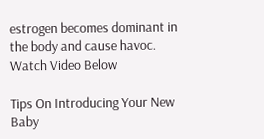estrogen becomes dominant in the body and cause havoc. Watch Video Below

Tips On Introducing Your New Baby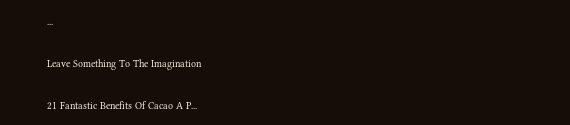...

Leave Something To The Imagination

21 Fantastic Benefits Of Cacao A P...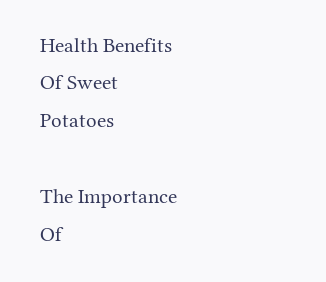Health Benefits Of Sweet Potatoes

The Importance Of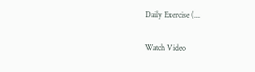Daily Exercise (...

Watch Video